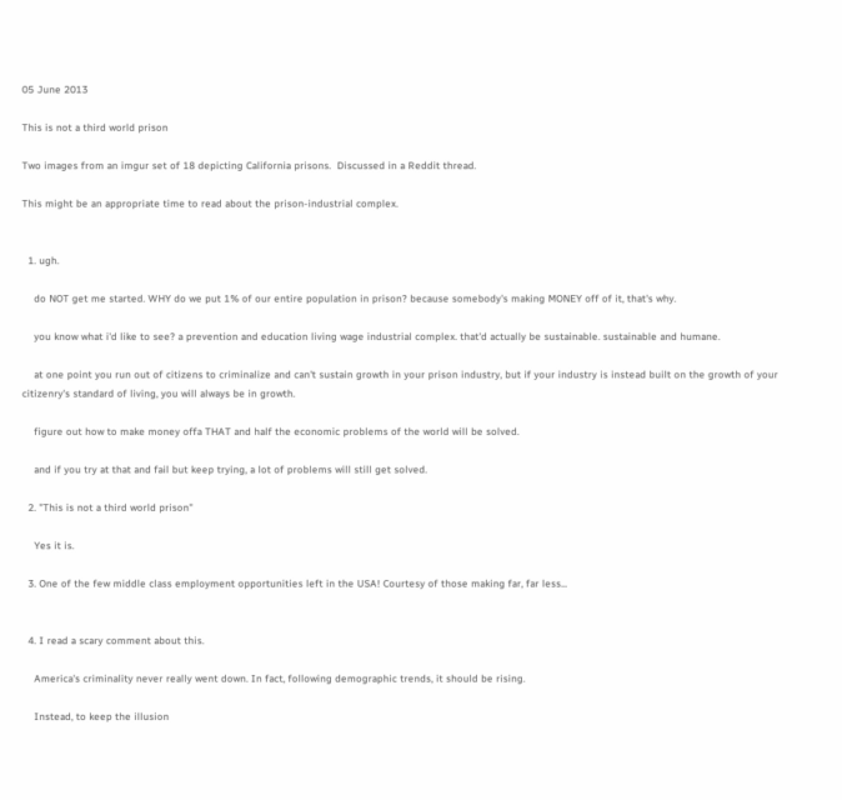05 June 2013

This is not a third world prison

Two images from an imgur set of 18 depicting California prisons.  Discussed in a Reddit thread.

This might be an appropriate time to read about the prison-industrial complex.


  1. ugh.

    do NOT get me started. WHY do we put 1% of our entire population in prison? because somebody's making MONEY off of it, that's why.

    you know what i'd like to see? a prevention and education living wage industrial complex. that'd actually be sustainable. sustainable and humane.

    at one point you run out of citizens to criminalize and can't sustain growth in your prison industry, but if your industry is instead built on the growth of your citizenry's standard of living, you will always be in growth.

    figure out how to make money offa THAT and half the economic problems of the world will be solved.

    and if you try at that and fail but keep trying, a lot of problems will still get solved.

  2. "This is not a third world prison"

    Yes it is.

  3. One of the few middle class employment opportunities left in the USA! Courtesy of those making far, far less...


  4. I read a scary comment about this.

    America's criminality never really went down. In fact, following demographic trends, it should be rising.

    Instead, to keep the illusion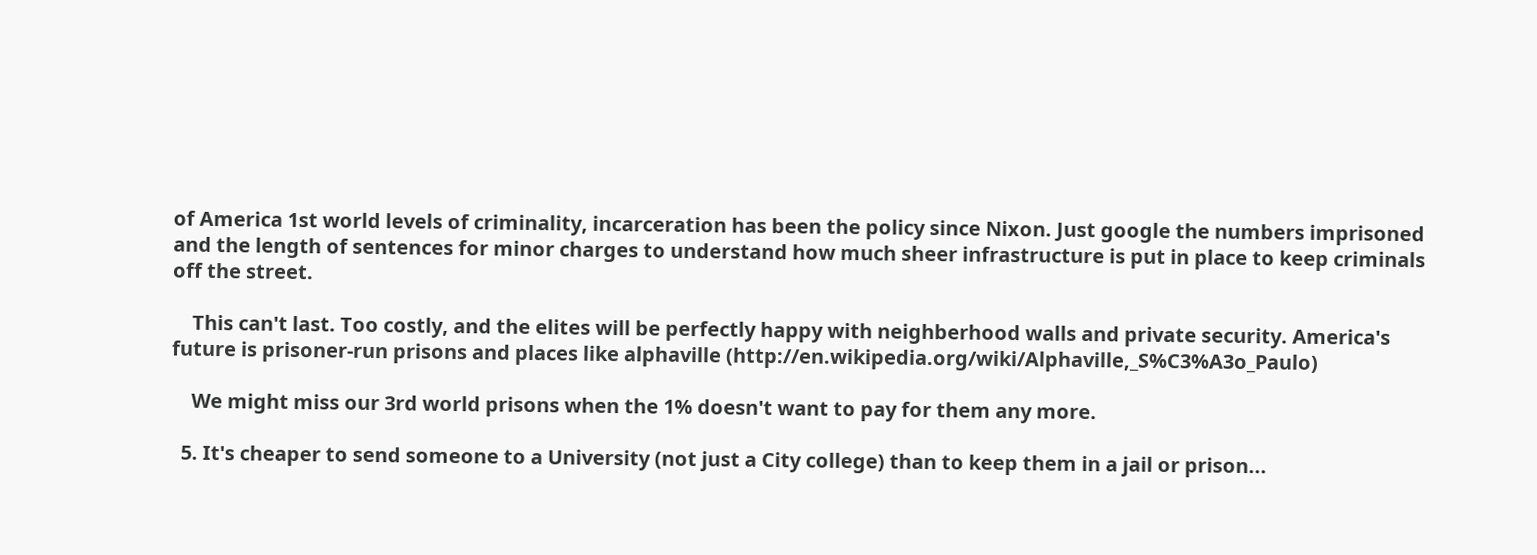of America 1st world levels of criminality, incarceration has been the policy since Nixon. Just google the numbers imprisoned and the length of sentences for minor charges to understand how much sheer infrastructure is put in place to keep criminals off the street.

    This can't last. Too costly, and the elites will be perfectly happy with neighberhood walls and private security. America's future is prisoner-run prisons and places like alphaville (http://en.wikipedia.org/wiki/Alphaville,_S%C3%A3o_Paulo)

    We might miss our 3rd world prisons when the 1% doesn't want to pay for them any more.

  5. It's cheaper to send someone to a University (not just a City college) than to keep them in a jail or prison...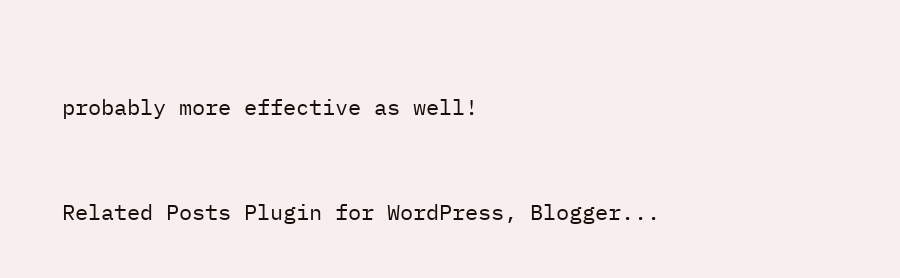probably more effective as well!


Related Posts Plugin for WordPress, Blogger...